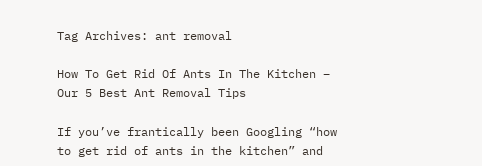Tag Archives: ant removal

How To Get Rid Of Ants In The Kitchen – Our 5 Best Ant Removal Tips

If you’ve frantically been Googling “how to get rid of ants in the kitchen” and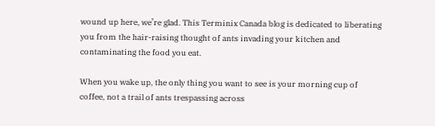wound up here, we’re glad. This Terminix Canada blog is dedicated to liberating you from the hair-raising thought of ants invading your kitchen and contaminating the food you eat.

When you wake up, the only thing you want to see is your morning cup of coffee, not a trail of ants trespassing across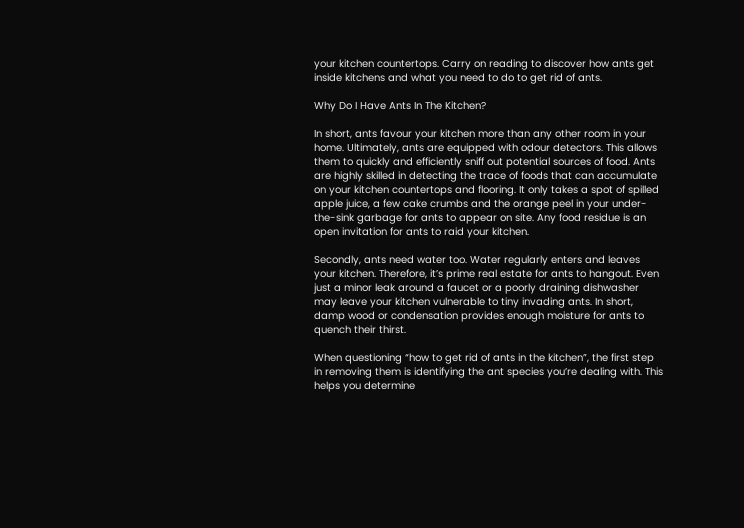your kitchen countertops. Carry on reading to discover how ants get inside kitchens and what you need to do to get rid of ants.

Why Do I Have Ants In The Kitchen?

In short, ants favour your kitchen more than any other room in your home. Ultimately, ants are equipped with odour detectors. This allows them to quickly and efficiently sniff out potential sources of food. Ants are highly skilled in detecting the trace of foods that can accumulate on your kitchen countertops and flooring. It only takes a spot of spilled apple juice, a few cake crumbs and the orange peel in your under-the-sink garbage for ants to appear on site. Any food residue is an open invitation for ants to raid your kitchen.

Secondly, ants need water too. Water regularly enters and leaves your kitchen. Therefore, it’s prime real estate for ants to hangout. Even just a minor leak around a faucet or a poorly draining dishwasher may leave your kitchen vulnerable to tiny invading ants. In short, damp wood or condensation provides enough moisture for ants to quench their thirst.

When questioning “how to get rid of ants in the kitchen”, the first step in removing them is identifying the ant species you’re dealing with. This helps you determine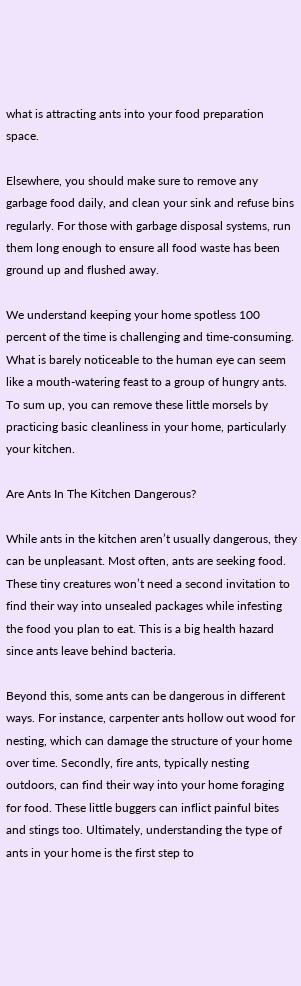what is attracting ants into your food preparation space.

Elsewhere, you should make sure to remove any garbage food daily, and clean your sink and refuse bins regularly. For those with garbage disposal systems, run them long enough to ensure all food waste has been ground up and flushed away.

We understand keeping your home spotless 100 percent of the time is challenging and time-consuming. What is barely noticeable to the human eye can seem like a mouth-watering feast to a group of hungry ants. To sum up, you can remove these little morsels by practicing basic cleanliness in your home, particularly your kitchen.

Are Ants In The Kitchen Dangerous?

While ants in the kitchen aren’t usually dangerous, they can be unpleasant. Most often, ants are seeking food. These tiny creatures won’t need a second invitation to find their way into unsealed packages while infesting the food you plan to eat. This is a big health hazard since ants leave behind bacteria.

Beyond this, some ants can be dangerous in different ways. For instance, carpenter ants hollow out wood for nesting, which can damage the structure of your home over time. Secondly, fire ants, typically nesting outdoors, can find their way into your home foraging for food. These little buggers can inflict painful bites and stings too. Ultimately, understanding the type of ants in your home is the first step to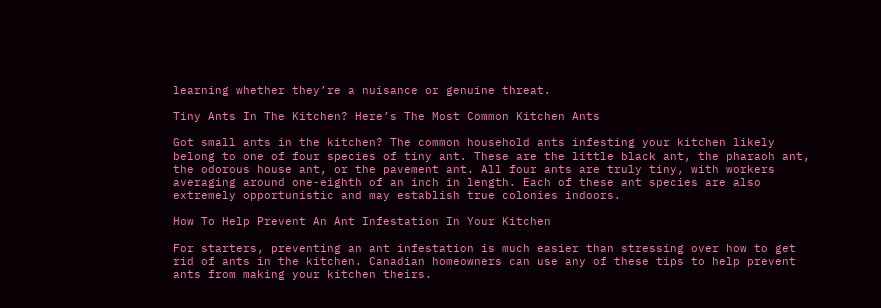learning whether they’re a nuisance or genuine threat.

Tiny Ants In The Kitchen? Here’s The Most Common Kitchen Ants

Got small ants in the kitchen? The common household ants infesting your kitchen likely belong to one of four species of tiny ant. These are the little black ant, the pharaoh ant, the odorous house ant, or the pavement ant. All four ants are truly tiny, with workers averaging around one-eighth of an inch in length. Each of these ant species are also extremely opportunistic and may establish true colonies indoors.

How To Help Prevent An Ant Infestation In Your Kitchen

For starters, preventing an ant infestation is much easier than stressing over how to get rid of ants in the kitchen. Canadian homeowners can use any of these tips to help prevent ants from making your kitchen theirs.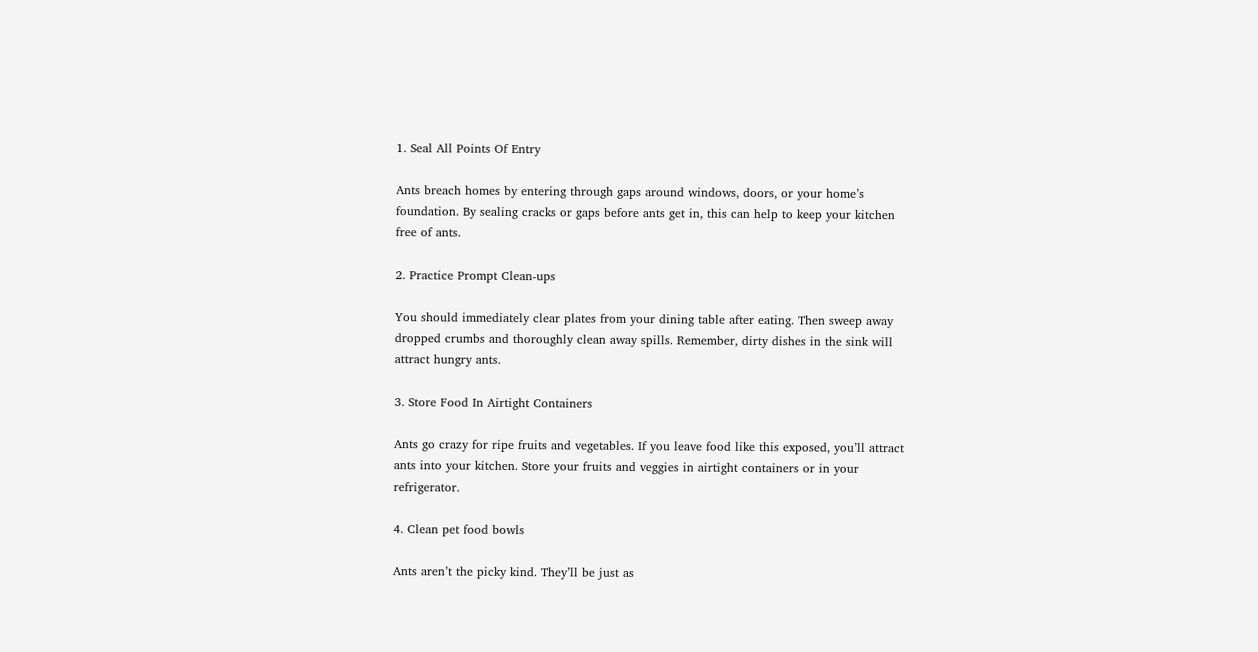1. Seal All Points Of Entry

Ants breach homes by entering through gaps around windows, doors, or your home’s foundation. By sealing cracks or gaps before ants get in, this can help to keep your kitchen free of ants.

2. Practice Prompt Clean-ups

You should immediately clear plates from your dining table after eating. Then sweep away dropped crumbs and thoroughly clean away spills. Remember, dirty dishes in the sink will attract hungry ants.

3. Store Food In Airtight Containers

Ants go crazy for ripe fruits and vegetables. If you leave food like this exposed, you’ll attract ants into your kitchen. Store your fruits and veggies in airtight containers or in your refrigerator.

4. Clean pet food bowls

Ants aren’t the picky kind. They’ll be just as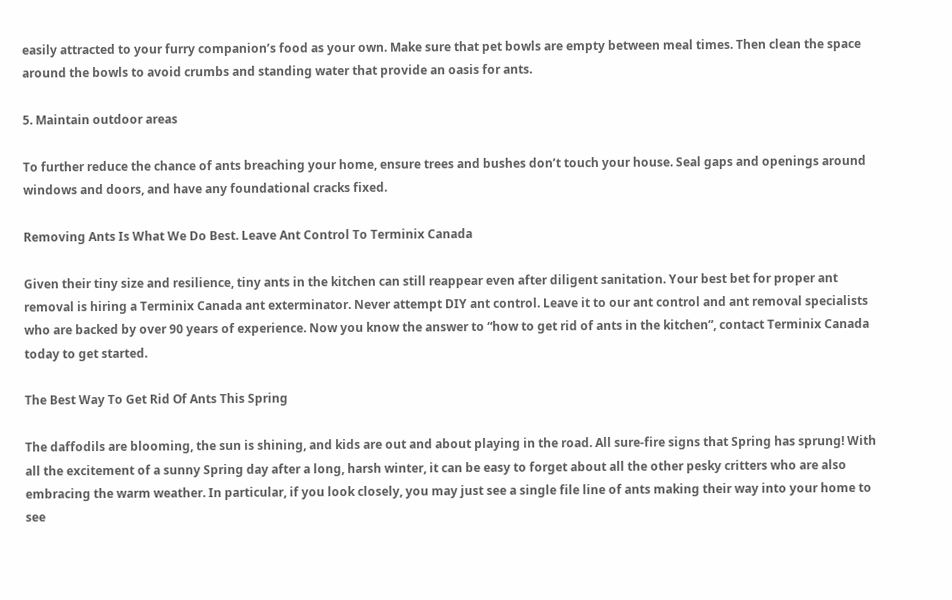easily attracted to your furry companion’s food as your own. Make sure that pet bowls are empty between meal times. Then clean the space around the bowls to avoid crumbs and standing water that provide an oasis for ants.

5. Maintain outdoor areas

To further reduce the chance of ants breaching your home, ensure trees and bushes don’t touch your house. Seal gaps and openings around windows and doors, and have any foundational cracks fixed.

Removing Ants Is What We Do Best. Leave Ant Control To Terminix Canada

Given their tiny size and resilience, tiny ants in the kitchen can still reappear even after diligent sanitation. Your best bet for proper ant removal is hiring a Terminix Canada ant exterminator. Never attempt DIY ant control. Leave it to our ant control and ant removal specialists who are backed by over 90 years of experience. Now you know the answer to “how to get rid of ants in the kitchen”, contact Terminix Canada today to get started.

The Best Way To Get Rid Of Ants This Spring

The daffodils are blooming, the sun is shining, and kids are out and about playing in the road. All sure-fire signs that Spring has sprung! With all the excitement of a sunny Spring day after a long, harsh winter, it can be easy to forget about all the other pesky critters who are also embracing the warm weather. In particular, if you look closely, you may just see a single file line of ants making their way into your home to see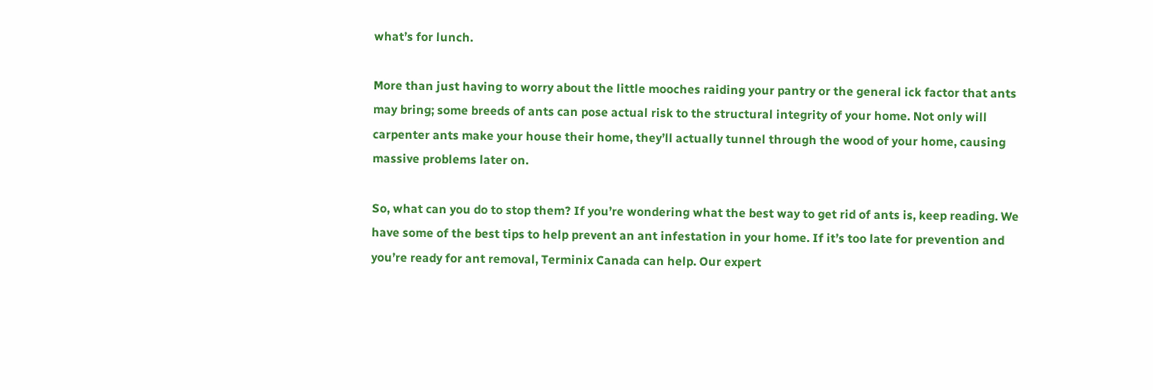what’s for lunch.

More than just having to worry about the little mooches raiding your pantry or the general ick factor that ants may bring; some breeds of ants can pose actual risk to the structural integrity of your home. Not only will carpenter ants make your house their home, they’ll actually tunnel through the wood of your home, causing massive problems later on.

So, what can you do to stop them? If you’re wondering what the best way to get rid of ants is, keep reading. We have some of the best tips to help prevent an ant infestation in your home. If it’s too late for prevention and you’re ready for ant removal, Terminix Canada can help. Our expert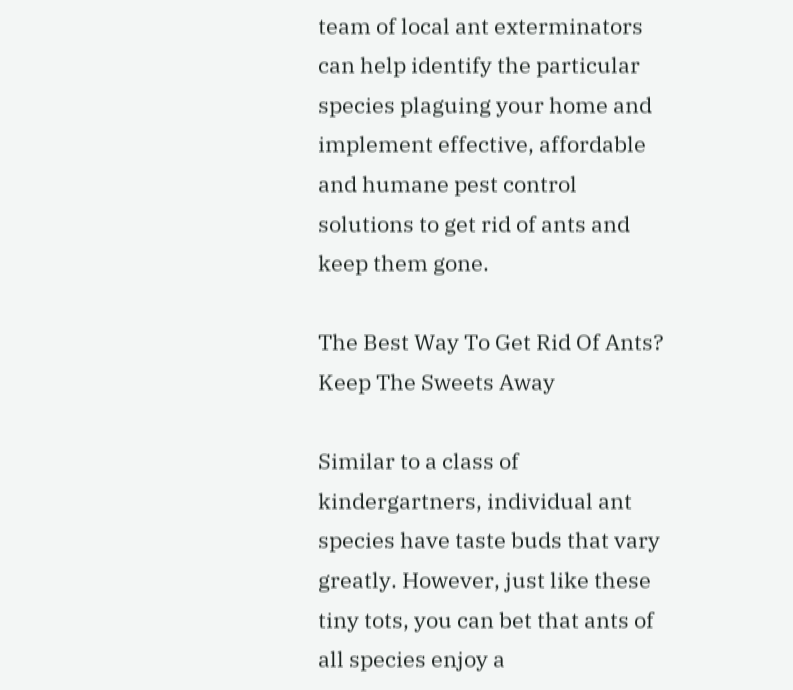team of local ant exterminators can help identify the particular species plaguing your home and implement effective, affordable and humane pest control solutions to get rid of ants and keep them gone.

The Best Way To Get Rid Of Ants? Keep The Sweets Away

Similar to a class of kindergartners, individual ant species have taste buds that vary greatly. However, just like these tiny tots, you can bet that ants of all species enjoy a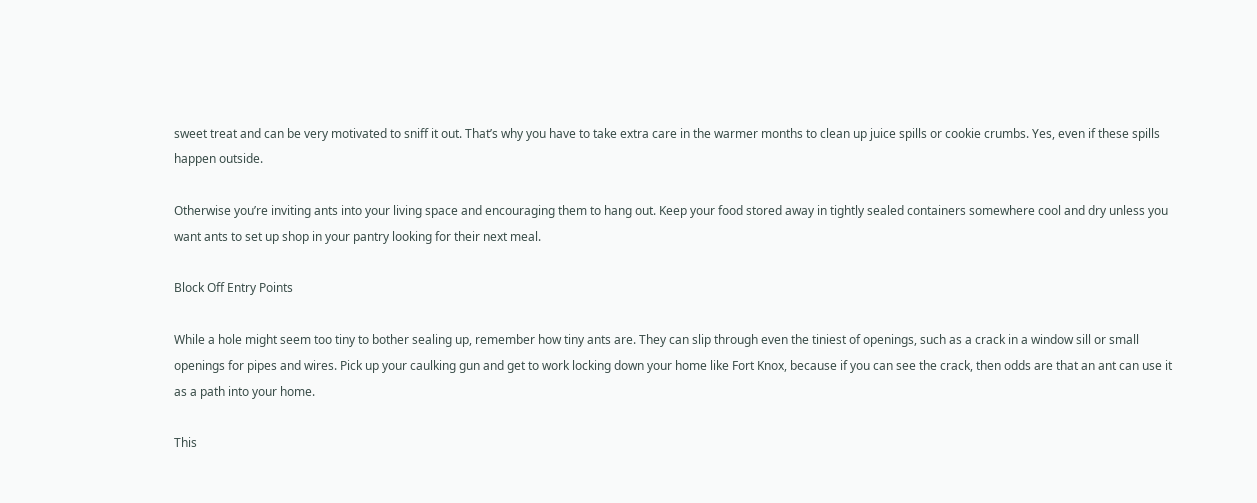sweet treat and can be very motivated to sniff it out. That’s why you have to take extra care in the warmer months to clean up juice spills or cookie crumbs. Yes, even if these spills happen outside.

Otherwise you’re inviting ants into your living space and encouraging them to hang out. Keep your food stored away in tightly sealed containers somewhere cool and dry unless you want ants to set up shop in your pantry looking for their next meal.

Block Off Entry Points

While a hole might seem too tiny to bother sealing up, remember how tiny ants are. They can slip through even the tiniest of openings, such as a crack in a window sill or small openings for pipes and wires. Pick up your caulking gun and get to work locking down your home like Fort Knox, because if you can see the crack, then odds are that an ant can use it as a path into your home.

This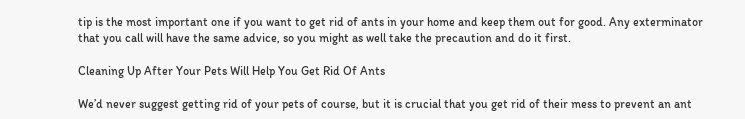tip is the most important one if you want to get rid of ants in your home and keep them out for good. Any exterminator that you call will have the same advice, so you might as well take the precaution and do it first.

Cleaning Up After Your Pets Will Help You Get Rid Of Ants

We’d never suggest getting rid of your pets of course, but it is crucial that you get rid of their mess to prevent an ant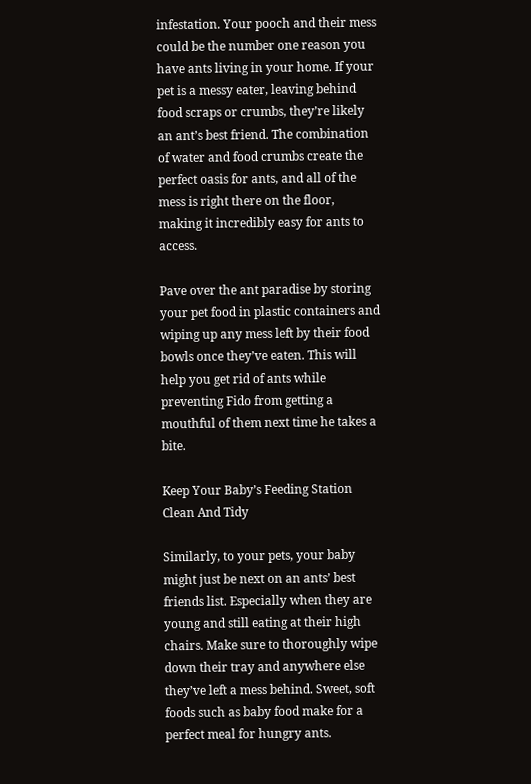infestation. Your pooch and their mess could be the number one reason you have ants living in your home. If your pet is a messy eater, leaving behind food scraps or crumbs, they’re likely an ant’s best friend. The combination of water and food crumbs create the perfect oasis for ants, and all of the mess is right there on the floor, making it incredibly easy for ants to access.

Pave over the ant paradise by storing your pet food in plastic containers and wiping up any mess left by their food bowls once they’ve eaten. This will help you get rid of ants while preventing Fido from getting a mouthful of them next time he takes a bite.

Keep Your Baby’s Feeding Station Clean And Tidy

Similarly, to your pets, your baby might just be next on an ants’ best friends list. Especially when they are young and still eating at their high chairs. Make sure to thoroughly wipe down their tray and anywhere else they’ve left a mess behind. Sweet, soft foods such as baby food make for a perfect meal for hungry ants.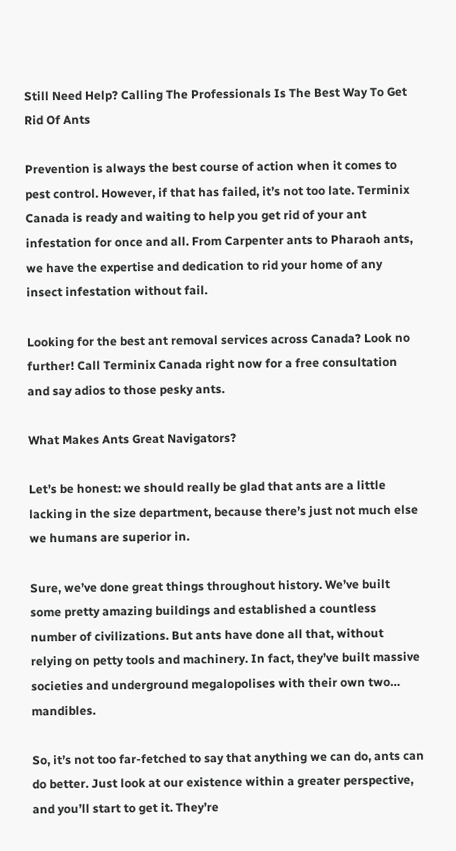Still Need Help? Calling The Professionals Is The Best Way To Get Rid Of Ants

Prevention is always the best course of action when it comes to pest control. However, if that has failed, it’s not too late. Terminix Canada is ready and waiting to help you get rid of your ant infestation for once and all. From Carpenter ants to Pharaoh ants, we have the expertise and dedication to rid your home of any insect infestation without fail.

Looking for the best ant removal services across Canada? Look no further! Call Terminix Canada right now for a free consultation and say adios to those pesky ants.

What Makes Ants Great Navigators?

Let’s be honest: we should really be glad that ants are a little lacking in the size department, because there’s just not much else we humans are superior in.

Sure, we’ve done great things throughout history. We’ve built some pretty amazing buildings and established a countless number of civilizations. But ants have done all that, without relying on petty tools and machinery. In fact, they’ve built massive societies and underground megalopolises with their own two… mandibles.

So, it’s not too far-fetched to say that anything we can do, ants can do better. Just look at our existence within a greater perspective, and you’ll start to get it. They’re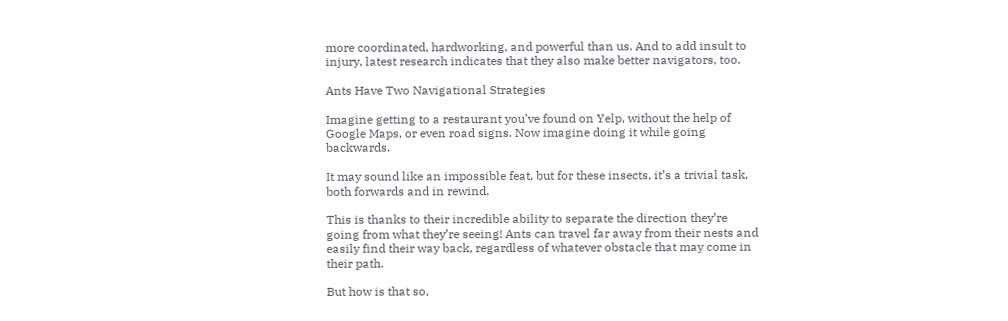more coordinated, hardworking, and powerful than us. And to add insult to injury, latest research indicates that they also make better navigators, too.

Ants Have Two Navigational Strategies

Imagine getting to a restaurant you’ve found on Yelp, without the help of Google Maps, or even road signs. Now imagine doing it while going backwards.

It may sound like an impossible feat, but for these insects, it’s a trivial task, both forwards and in rewind.

This is thanks to their incredible ability to separate the direction they’re going from what they’re seeing! Ants can travel far away from their nests and easily find their way back, regardless of whatever obstacle that may come in their path.

But how is that so,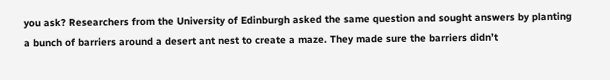you ask? Researchers from the University of Edinburgh asked the same question and sought answers by planting a bunch of barriers around a desert ant nest to create a maze. They made sure the barriers didn’t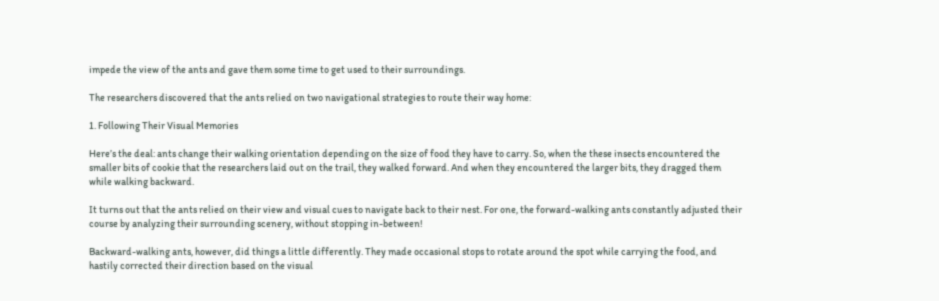impede the view of the ants and gave them some time to get used to their surroundings.

The researchers discovered that the ants relied on two navigational strategies to route their way home:

1. Following Their Visual Memories

Here’s the deal: ants change their walking orientation depending on the size of food they have to carry. So, when the these insects encountered the smaller bits of cookie that the researchers laid out on the trail, they walked forward. And when they encountered the larger bits, they dragged them while walking backward.

It turns out that the ants relied on their view and visual cues to navigate back to their nest. For one, the forward-walking ants constantly adjusted their course by analyzing their surrounding scenery, without stopping in-between!

Backward-walking ants, however, did things a little differently. They made occasional stops to rotate around the spot while carrying the food, and hastily corrected their direction based on the visual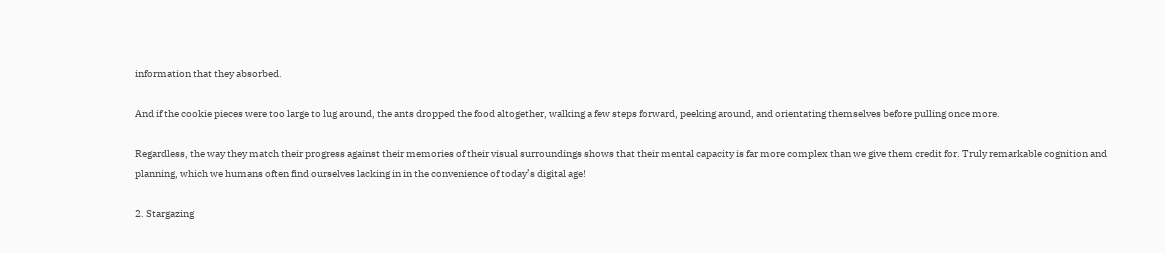information that they absorbed.

And if the cookie pieces were too large to lug around, the ants dropped the food altogether, walking a few steps forward, peeking around, and orientating themselves before pulling once more.

Regardless, the way they match their progress against their memories of their visual surroundings shows that their mental capacity is far more complex than we give them credit for. Truly remarkable cognition and planning, which we humans often find ourselves lacking in in the convenience of today’s digital age!

2. Stargazing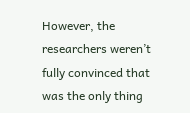However, the researchers weren’t fully convinced that was the only thing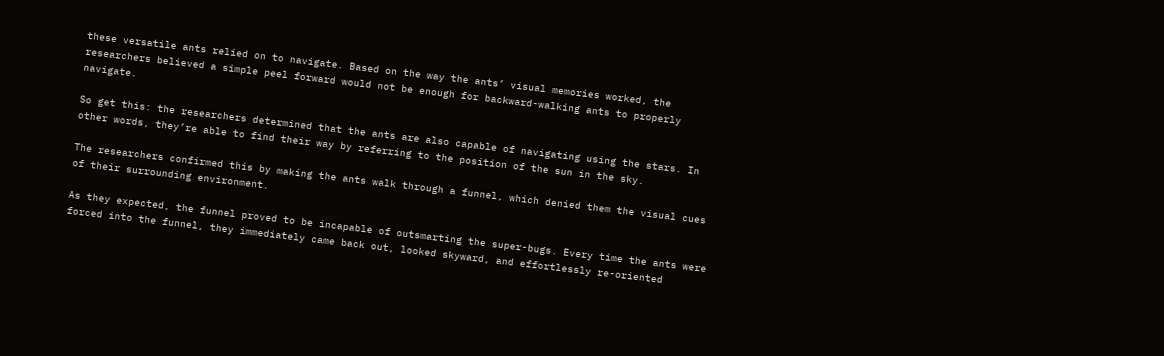these versatile ants relied on to navigate. Based on the way the ants’ visual memories worked, the researchers believed a simple peel forward would not be enough for backward-walking ants to properly navigate.

So get this: the researchers determined that the ants are also capable of navigating using the stars. In other words, they’re able to find their way by referring to the position of the sun in the sky.

The researchers confirmed this by making the ants walk through a funnel, which denied them the visual cues of their surrounding environment.

As they expected, the funnel proved to be incapable of outsmarting the super-bugs. Every time the ants were forced into the funnel, they immediately came back out, looked skyward, and effortlessly re-oriented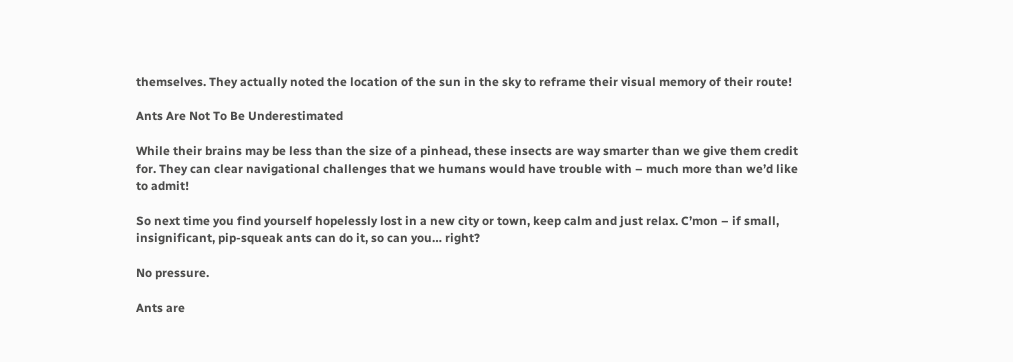themselves. They actually noted the location of the sun in the sky to reframe their visual memory of their route!

Ants Are Not To Be Underestimated

While their brains may be less than the size of a pinhead, these insects are way smarter than we give them credit for. They can clear navigational challenges that we humans would have trouble with – much more than we’d like to admit!

So next time you find yourself hopelessly lost in a new city or town, keep calm and just relax. C’mon – if small, insignificant, pip-squeak ants can do it, so can you… right?

No pressure.

Ants are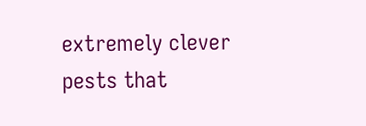extremely clever pests that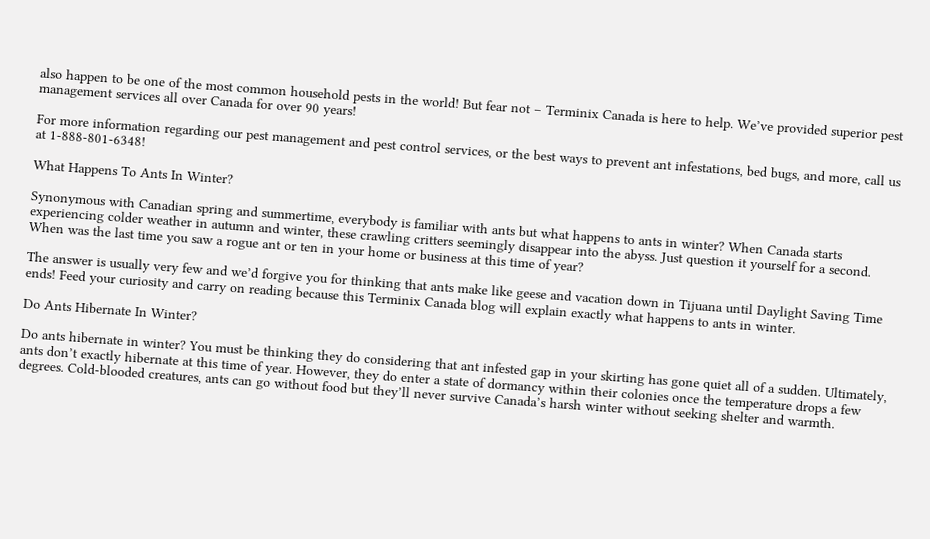also happen to be one of the most common household pests in the world! But fear not – Terminix Canada is here to help. We’ve provided superior pest management services all over Canada for over 90 years!

For more information regarding our pest management and pest control services, or the best ways to prevent ant infestations, bed bugs, and more, call us at 1-888-801-6348!

What Happens To Ants In Winter?

Synonymous with Canadian spring and summertime, everybody is familiar with ants but what happens to ants in winter? When Canada starts experiencing colder weather in autumn and winter, these crawling critters seemingly disappear into the abyss. Just question it yourself for a second. When was the last time you saw a rogue ant or ten in your home or business at this time of year?

The answer is usually very few and we’d forgive you for thinking that ants make like geese and vacation down in Tijuana until Daylight Saving Time ends! Feed your curiosity and carry on reading because this Terminix Canada blog will explain exactly what happens to ants in winter.

Do Ants Hibernate In Winter?

Do ants hibernate in winter? You must be thinking they do considering that ant infested gap in your skirting has gone quiet all of a sudden. Ultimately, ants don’t exactly hibernate at this time of year. However, they do enter a state of dormancy within their colonies once the temperature drops a few degrees. Cold-blooded creatures, ants can go without food but they’ll never survive Canada’s harsh winter without seeking shelter and warmth.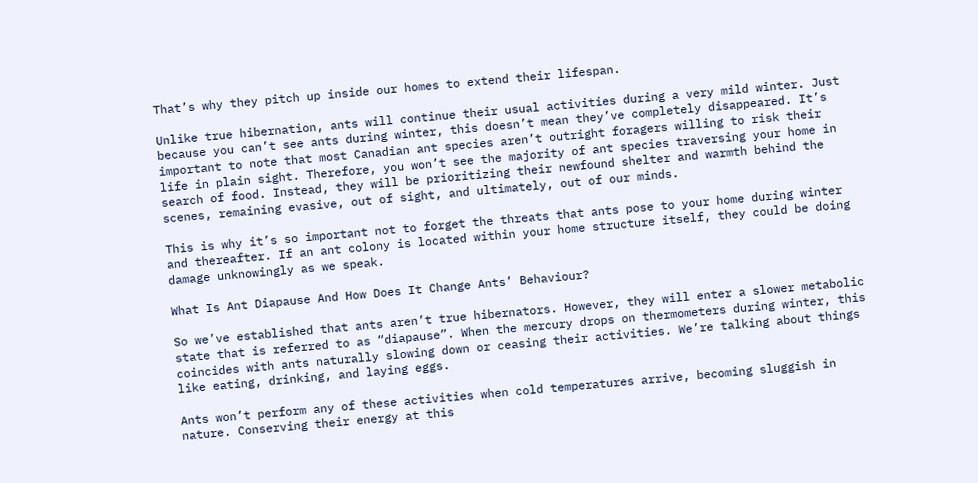That’s why they pitch up inside our homes to extend their lifespan.

Unlike true hibernation, ants will continue their usual activities during a very mild winter. Just because you can’t see ants during winter, this doesn’t mean they’ve completely disappeared. It’s important to note that most Canadian ant species aren’t outright foragers willing to risk their life in plain sight. Therefore, you won’t see the majority of ant species traversing your home in search of food. Instead, they will be prioritizing their newfound shelter and warmth behind the scenes, remaining evasive, out of sight, and ultimately, out of our minds.

This is why it’s so important not to forget the threats that ants pose to your home during winter and thereafter. If an ant colony is located within your home structure itself, they could be doing damage unknowingly as we speak.

What Is Ant Diapause And How Does It Change Ants’ Behaviour?

So we’ve established that ants aren’t true hibernators. However, they will enter a slower metabolic state that is referred to as “diapause”. When the mercury drops on thermometers during winter, this coincides with ants naturally slowing down or ceasing their activities. We’re talking about things like eating, drinking, and laying eggs.

Ants won’t perform any of these activities when cold temperatures arrive, becoming sluggish in nature. Conserving their energy at this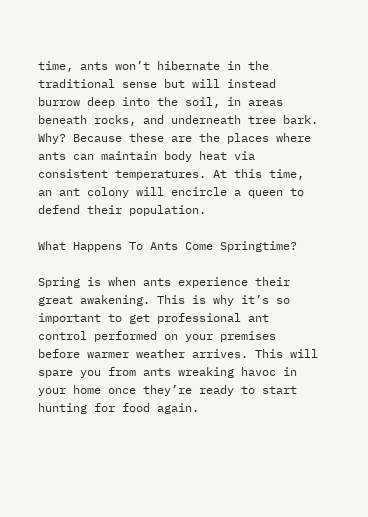time, ants won’t hibernate in the traditional sense but will instead burrow deep into the soil, in areas beneath rocks, and underneath tree bark. Why? Because these are the places where ants can maintain body heat via consistent temperatures. At this time, an ant colony will encircle a queen to defend their population.

What Happens To Ants Come Springtime?

Spring is when ants experience their great awakening. This is why it’s so important to get professional ant control performed on your premises before warmer weather arrives. This will spare you from ants wreaking havoc in your home once they’re ready to start hunting for food again.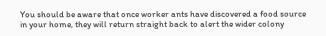You should be aware that once worker ants have discovered a food source in your home, they will return straight back to alert the wider colony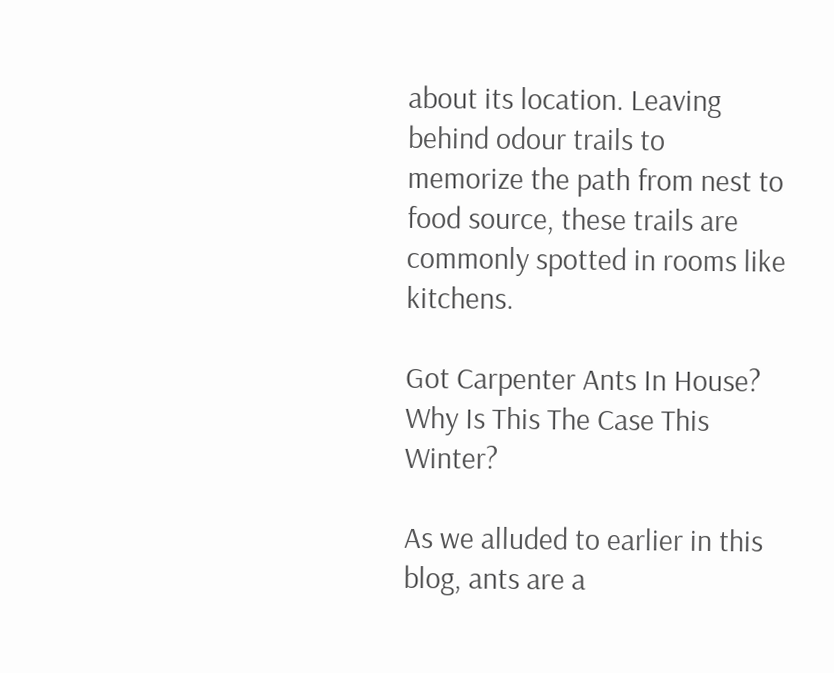about its location. Leaving behind odour trails to memorize the path from nest to food source, these trails are commonly spotted in rooms like kitchens.

Got Carpenter Ants In House? Why Is This The Case This Winter?

As we alluded to earlier in this blog, ants are a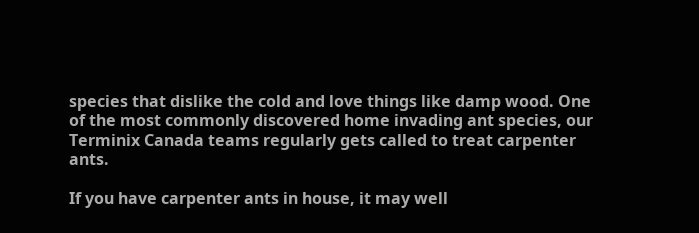species that dislike the cold and love things like damp wood. One of the most commonly discovered home invading ant species, our Terminix Canada teams regularly gets called to treat carpenter ants.

If you have carpenter ants in house, it may well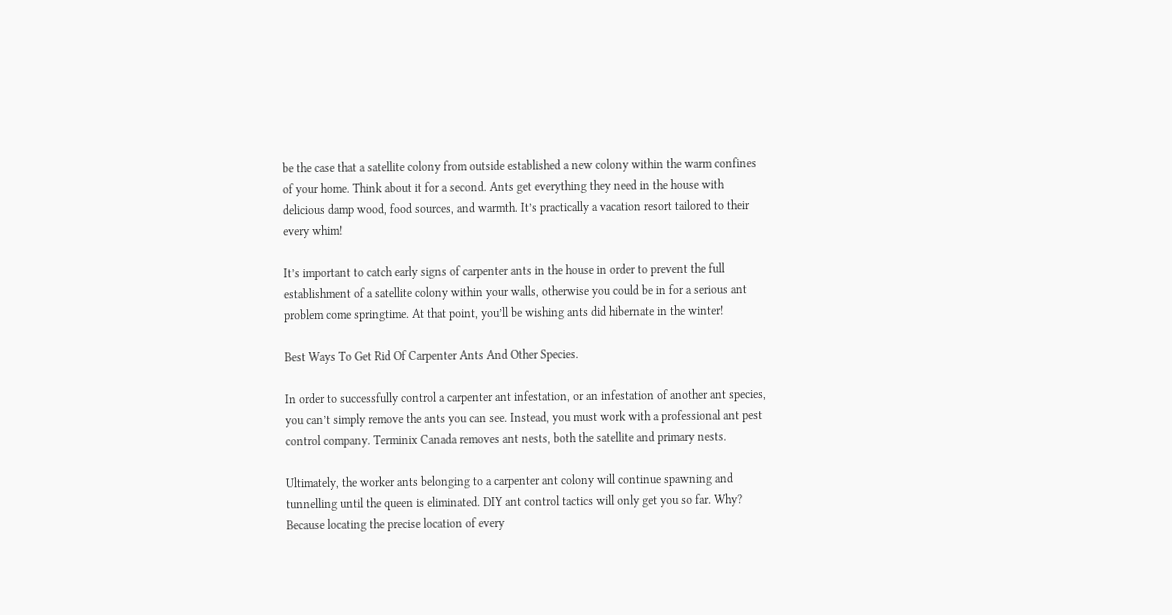be the case that a satellite colony from outside established a new colony within the warm confines of your home. Think about it for a second. Ants get everything they need in the house with delicious damp wood, food sources, and warmth. It’s practically a vacation resort tailored to their every whim!

It’s important to catch early signs of carpenter ants in the house in order to prevent the full establishment of a satellite colony within your walls, otherwise you could be in for a serious ant problem come springtime. At that point, you’ll be wishing ants did hibernate in the winter!

Best Ways To Get Rid Of Carpenter Ants And Other Species.

In order to successfully control a carpenter ant infestation, or an infestation of another ant species, you can’t simply remove the ants you can see. Instead, you must work with a professional ant pest control company. Terminix Canada removes ant nests, both the satellite and primary nests.

Ultimately, the worker ants belonging to a carpenter ant colony will continue spawning and tunnelling until the queen is eliminated. DIY ant control tactics will only get you so far. Why? Because locating the precise location of every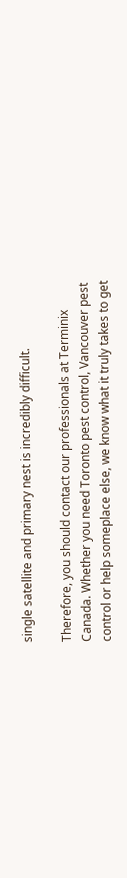single satellite and primary nest is incredibly difficult.

Therefore, you should contact our professionals at Terminix Canada. Whether you need Toronto pest control, Vancouver pest control or help someplace else, we know what it truly takes to get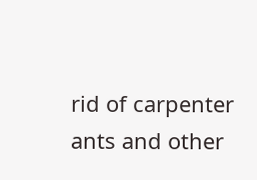rid of carpenter ants and other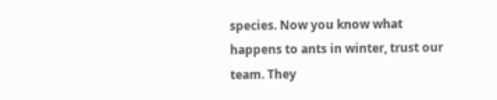species. Now you know what happens to ants in winter, trust our team. They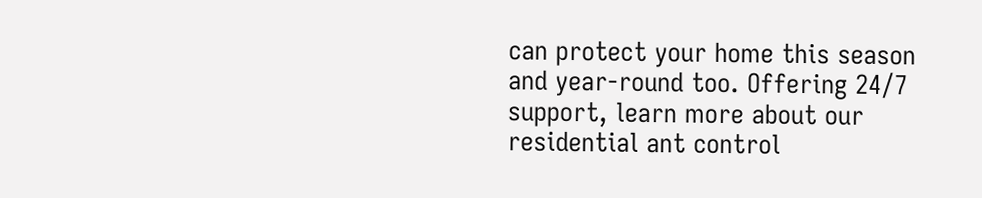can protect your home this season and year-round too. Offering 24/7 support, learn more about our residential ant control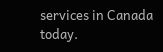services in Canada today.